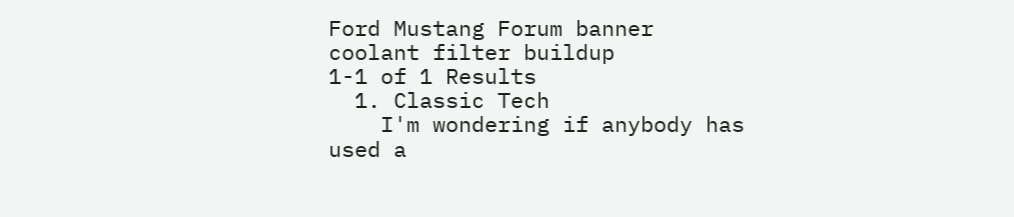Ford Mustang Forum banner
coolant filter buildup
1-1 of 1 Results
  1. Classic Tech
    I'm wondering if anybody has used a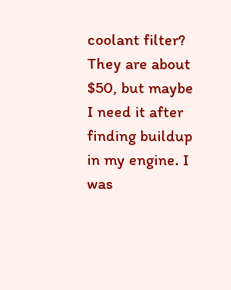coolant filter? They are about $50, but maybe I need it after finding buildup in my engine. I was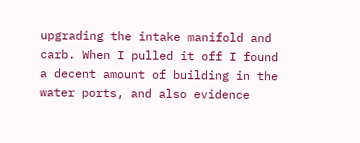upgrading the intake manifold and carb. When I pulled it off I found a decent amount of building in the water ports, and also evidence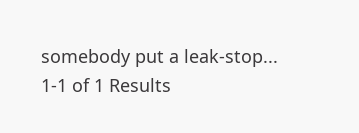somebody put a leak-stop...
1-1 of 1 Results